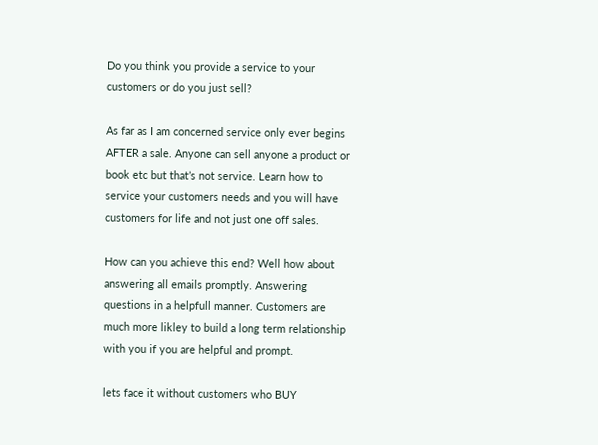Do you think you provide a service to your customers or do you just sell?

As far as I am concerned service only ever begins AFTER a sale. Anyone can sell anyone a product or book etc but that’s not service. Learn how to service your customers needs and you will have customers for life and not just one off sales.

How can you achieve this end? Well how about answering all emails promptly. Answering questions in a helpfull manner. Customers are much more likley to build a long term relationship with you if you are helpful and prompt.

lets face it without customers who BUY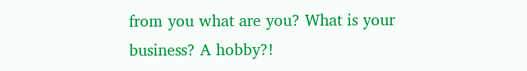from you what are you? What is your business? A hobby?!